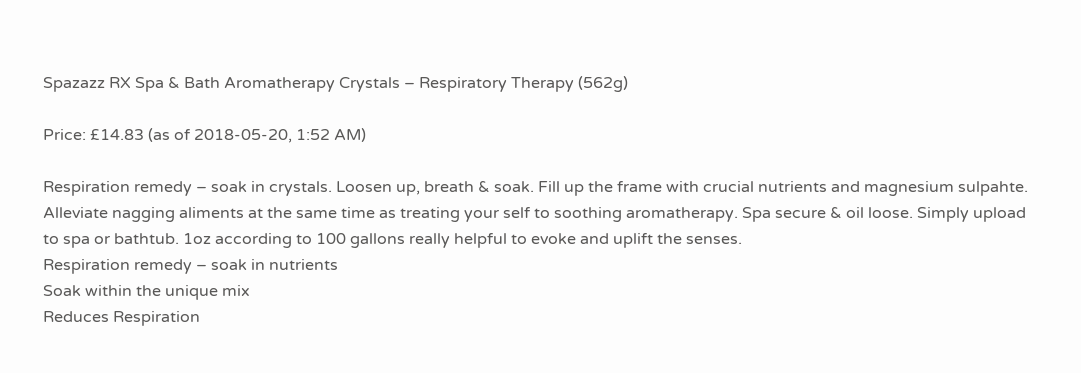Spazazz RX Spa & Bath Aromatherapy Crystals – Respiratory Therapy (562g)

Price: £14.83 (as of 2018-05-20, 1:52 AM)

Respiration remedy – soak in crystals. Loosen up, breath & soak. Fill up the frame with crucial nutrients and magnesium sulpahte. Alleviate nagging aliments at the same time as treating your self to soothing aromatherapy. Spa secure & oil loose. Simply upload to spa or bathtub. 1oz according to 100 gallons really helpful to evoke and uplift the senses.
Respiration remedy – soak in nutrients
Soak within the unique mix
Reduces Respiration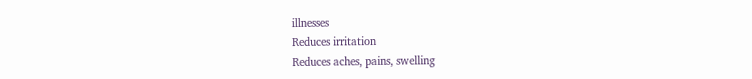illnesses
Reduces irritation
Reduces aches, pains, swelling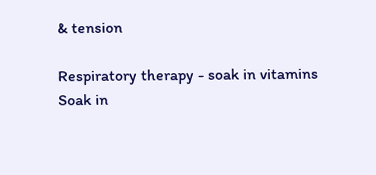& tension

Respiratory therapy - soak in vitamins
Soak in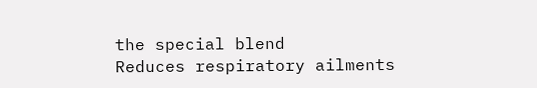the special blend
Reduces respiratory ailments